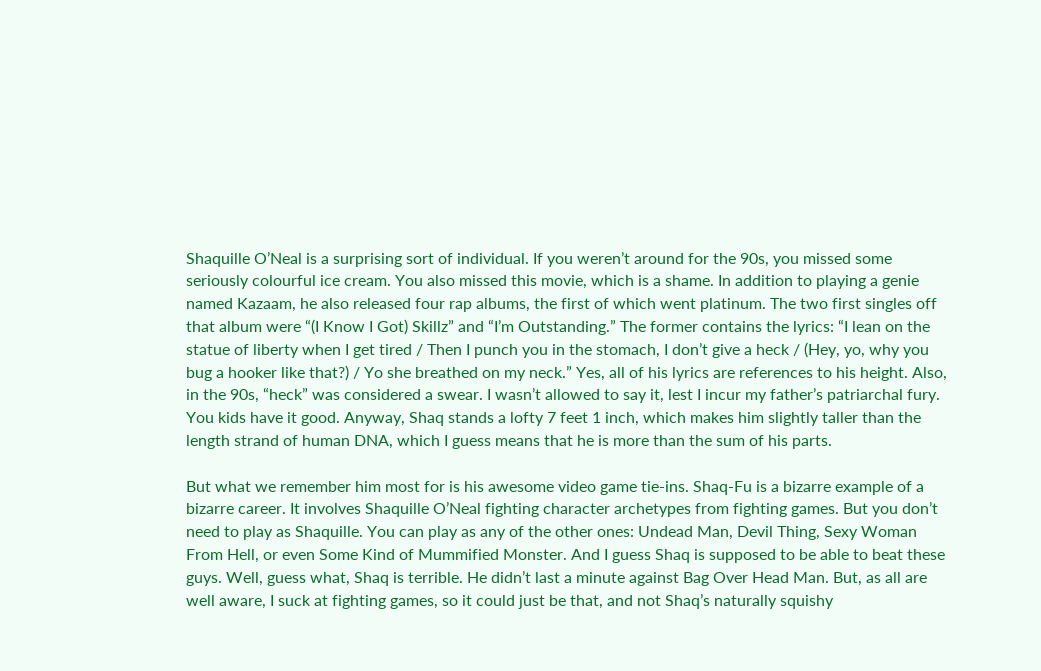Shaquille O’Neal is a surprising sort of individual. If you weren’t around for the 90s, you missed some seriously colourful ice cream. You also missed this movie, which is a shame. In addition to playing a genie named Kazaam, he also released four rap albums, the first of which went platinum. The two first singles off that album were “(I Know I Got) Skillz” and “I’m Outstanding.” The former contains the lyrics: “I lean on the statue of liberty when I get tired / Then I punch you in the stomach, I don’t give a heck / (Hey, yo, why you bug a hooker like that?) / Yo she breathed on my neck.” Yes, all of his lyrics are references to his height. Also, in the 90s, “heck” was considered a swear. I wasn’t allowed to say it, lest I incur my father’s patriarchal fury. You kids have it good. Anyway, Shaq stands a lofty 7 feet 1 inch, which makes him slightly taller than the length strand of human DNA, which I guess means that he is more than the sum of his parts.

But what we remember him most for is his awesome video game tie-ins. Shaq-Fu is a bizarre example of a bizarre career. It involves Shaquille O’Neal fighting character archetypes from fighting games. But you don’t need to play as Shaquille. You can play as any of the other ones: Undead Man, Devil Thing, Sexy Woman From Hell, or even Some Kind of Mummified Monster. And I guess Shaq is supposed to be able to beat these guys. Well, guess what, Shaq is terrible. He didn’t last a minute against Bag Over Head Man. But, as all are well aware, I suck at fighting games, so it could just be that, and not Shaq’s naturally squishy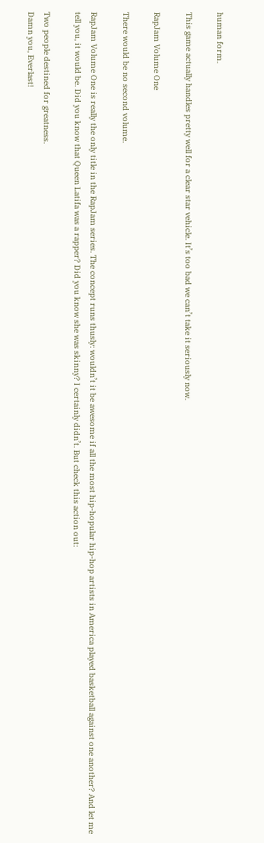human form.

This game actually handles pretty well for a clear star vehicle. It’s too bad we can’t take it seriously now.

RapJam Volume One

There would be no second volume.

RapJam Volume One is really the only title in the RapJam series. The concept runs thusly: wouldn’t it be awesome if all the most hip-hopular hip-hop artists in America played basketball against one another? And let me tell you, it would be. Did you know that Queen Latifa was a rapper? Did you know she was skinny? I certainly didn’t. But check this action out:

Two people destined for greatness.
Damn you, Everlast!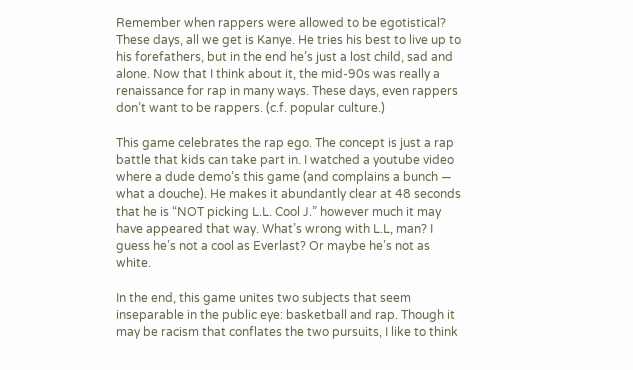Remember when rappers were allowed to be egotistical? These days, all we get is Kanye. He tries his best to live up to his forefathers, but in the end he’s just a lost child, sad and alone. Now that I think about it, the mid-90s was really a renaissance for rap in many ways. These days, even rappers don’t want to be rappers. (c.f. popular culture.)

This game celebrates the rap ego. The concept is just a rap battle that kids can take part in. I watched a youtube video where a dude demo’s this game (and complains a bunch — what a douche). He makes it abundantly clear at 48 seconds that he is “NOT picking L.L. Cool J.” however much it may have appeared that way. What’s wrong with L.L, man? I guess he’s not a cool as Everlast? Or maybe he’s not as white.

In the end, this game unites two subjects that seem inseparable in the public eye: basketball and rap. Though it may be racism that conflates the two pursuits, I like to think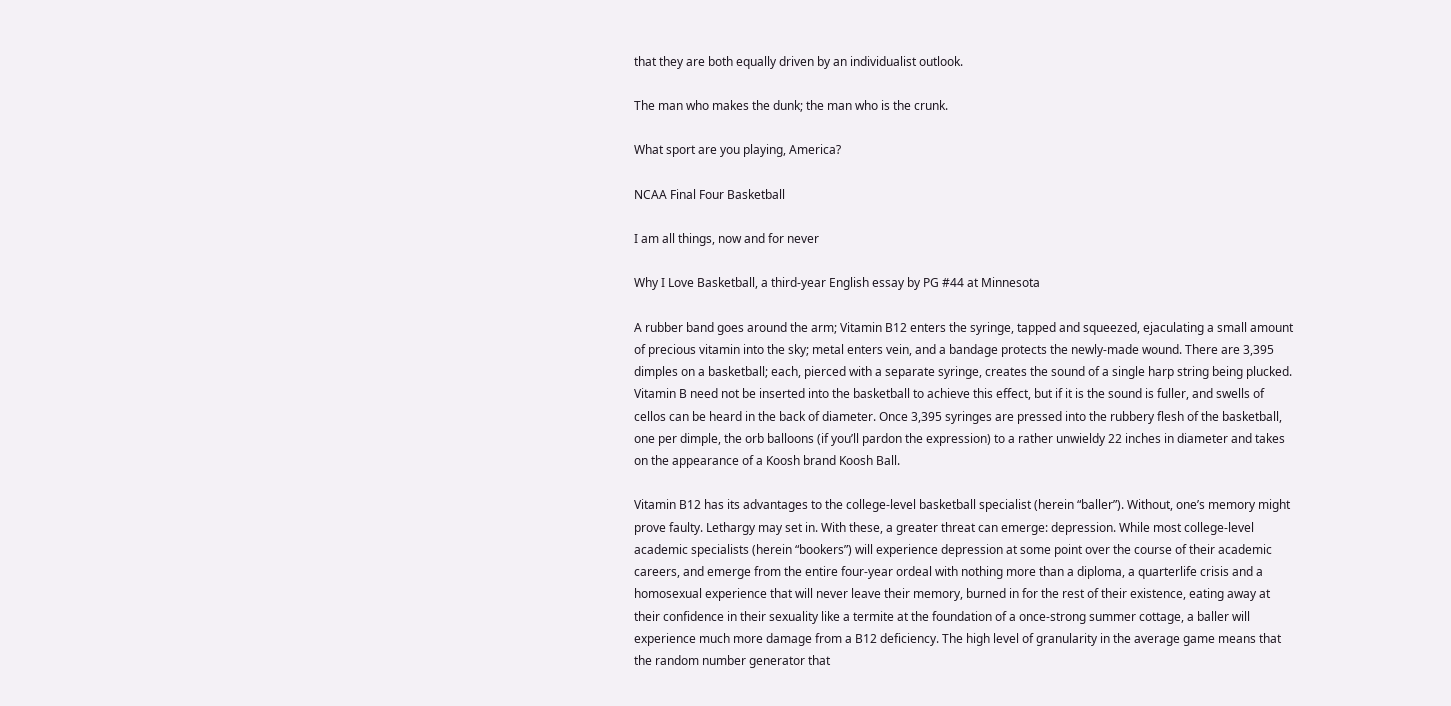that they are both equally driven by an individualist outlook.

The man who makes the dunk; the man who is the crunk.

What sport are you playing, America?

NCAA Final Four Basketball

I am all things, now and for never

Why I Love Basketball, a third-year English essay by PG #44 at Minnesota

A rubber band goes around the arm; Vitamin B12 enters the syringe, tapped and squeezed, ejaculating a small amount of precious vitamin into the sky; metal enters vein, and a bandage protects the newly-made wound. There are 3,395 dimples on a basketball; each, pierced with a separate syringe, creates the sound of a single harp string being plucked. Vitamin B need not be inserted into the basketball to achieve this effect, but if it is the sound is fuller, and swells of cellos can be heard in the back of diameter. Once 3,395 syringes are pressed into the rubbery flesh of the basketball, one per dimple, the orb balloons (if you’ll pardon the expression) to a rather unwieldy 22 inches in diameter and takes on the appearance of a Koosh brand Koosh Ball.

Vitamin B12 has its advantages to the college-level basketball specialist (herein “baller”). Without, one’s memory might prove faulty. Lethargy may set in. With these, a greater threat can emerge: depression. While most college-level academic specialists (herein “bookers”) will experience depression at some point over the course of their academic careers, and emerge from the entire four-year ordeal with nothing more than a diploma, a quarterlife crisis and a homosexual experience that will never leave their memory, burned in for the rest of their existence, eating away at their confidence in their sexuality like a termite at the foundation of a once-strong summer cottage, a baller will experience much more damage from a B12 deficiency. The high level of granularity in the average game means that the random number generator that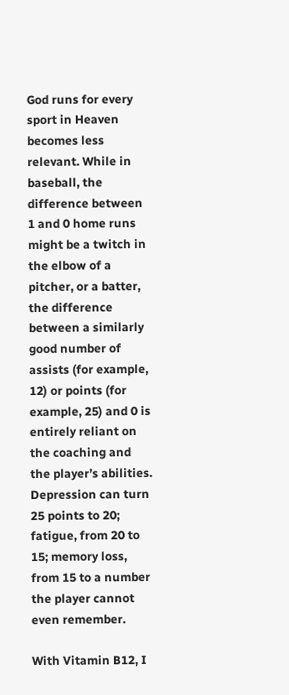God runs for every sport in Heaven becomes less relevant. While in baseball, the difference between 1 and 0 home runs might be a twitch in the elbow of a pitcher, or a batter, the difference between a similarly good number of assists (for example, 12) or points (for example, 25) and 0 is entirely reliant on the coaching and the player’s abilities. Depression can turn 25 points to 20; fatigue, from 20 to 15; memory loss, from 15 to a number the player cannot even remember.

With Vitamin B12, I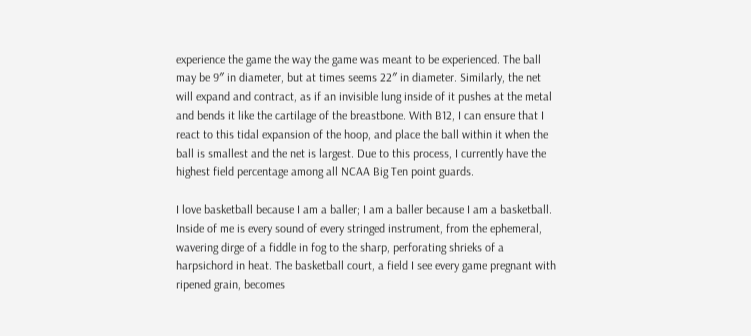experience the game the way the game was meant to be experienced. The ball may be 9″ in diameter, but at times seems 22″ in diameter. Similarly, the net will expand and contract, as if an invisible lung inside of it pushes at the metal and bends it like the cartilage of the breastbone. With B12, I can ensure that I react to this tidal expansion of the hoop, and place the ball within it when the ball is smallest and the net is largest. Due to this process, I currently have the highest field percentage among all NCAA Big Ten point guards.

I love basketball because I am a baller; I am a baller because I am a basketball. Inside of me is every sound of every stringed instrument, from the ephemeral, wavering dirge of a fiddle in fog to the sharp, perforating shrieks of a harpsichord in heat. The basketball court, a field I see every game pregnant with ripened grain, becomes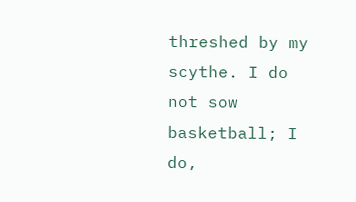threshed by my scythe. I do not sow basketball; I do,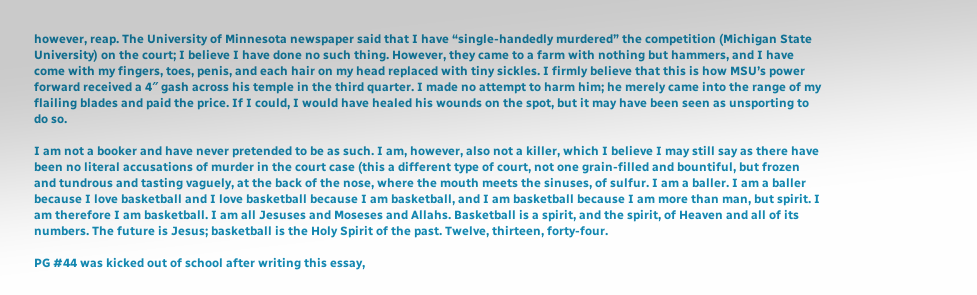however, reap. The University of Minnesota newspaper said that I have “single-handedly murdered” the competition (Michigan State University) on the court; I believe I have done no such thing. However, they came to a farm with nothing but hammers, and I have come with my fingers, toes, penis, and each hair on my head replaced with tiny sickles. I firmly believe that this is how MSU’s power forward received a 4″ gash across his temple in the third quarter. I made no attempt to harm him; he merely came into the range of my flailing blades and paid the price. If I could, I would have healed his wounds on the spot, but it may have been seen as unsporting to do so.

I am not a booker and have never pretended to be as such. I am, however, also not a killer, which I believe I may still say as there have been no literal accusations of murder in the court case (this a different type of court, not one grain-filled and bountiful, but frozen and tundrous and tasting vaguely, at the back of the nose, where the mouth meets the sinuses, of sulfur. I am a baller. I am a baller because I love basketball and I love basketball because I am basketball, and I am basketball because I am more than man, but spirit. I am therefore I am basketball. I am all Jesuses and Moseses and Allahs. Basketball is a spirit, and the spirit, of Heaven and all of its numbers. The future is Jesus; basketball is the Holy Spirit of the past. Twelve, thirteen, forty-four.

PG #44 was kicked out of school after writing this essay,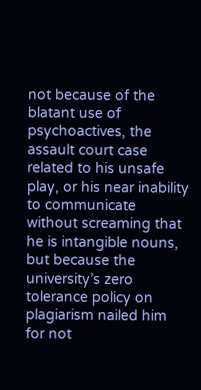not because of the blatant use of psychoactives, the assault court case related to his unsafe play, or his near inability to communicate without screaming that he is intangible nouns, but because the university’s zero tolerance policy on plagiarism nailed him for not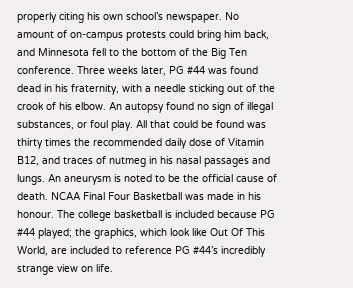properly citing his own school’s newspaper. No amount of on-campus protests could bring him back, and Minnesota fell to the bottom of the Big Ten conference. Three weeks later, PG #44 was found dead in his fraternity, with a needle sticking out of the crook of his elbow. An autopsy found no sign of illegal substances, or foul play. All that could be found was thirty times the recommended daily dose of Vitamin B12, and traces of nutmeg in his nasal passages and lungs. An aneurysm is noted to be the official cause of death. NCAA Final Four Basketball was made in his honour. The college basketball is included because PG #44 played; the graphics, which look like Out Of This World, are included to reference PG #44’s incredibly strange view on life.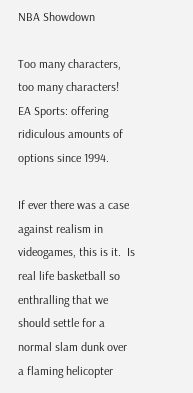NBA Showdown

Too many characters, too many characters!
EA Sports: offering ridiculous amounts of options since 1994.

If ever there was a case against realism in videogames, this is it.  Is real life basketball so enthralling that we should settle for a normal slam dunk over a flaming helicopter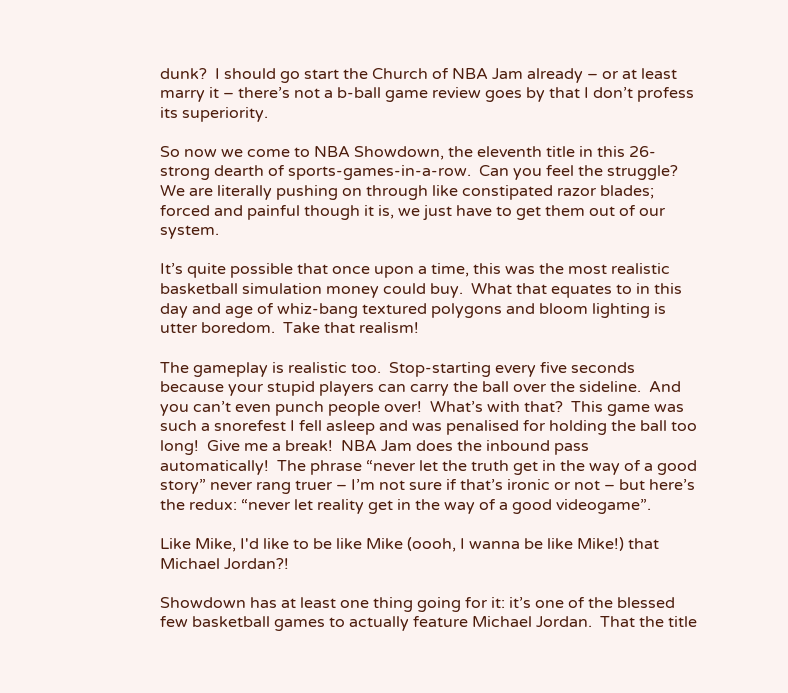dunk?  I should go start the Church of NBA Jam already – or at least marry it – there’s not a b-ball game review goes by that I don’t profess its superiority.

So now we come to NBA Showdown, the eleventh title in this 26-strong dearth of sports-games-in-a-row.  Can you feel the struggle?  We are literally pushing on through like constipated razor blades; forced and painful though it is, we just have to get them out of our system.

It’s quite possible that once upon a time, this was the most realistic basketball simulation money could buy.  What that equates to in this day and age of whiz-bang textured polygons and bloom lighting is utter boredom.  Take that realism!

The gameplay is realistic too.  Stop-starting every five seconds because your stupid players can carry the ball over the sideline.  And you can’t even punch people over!  What’s with that?  This game was such a snorefest I fell asleep and was penalised for holding the ball too long!  Give me a break!  NBA Jam does the inbound pass automatically!  The phrase “never let the truth get in the way of a good story” never rang truer – I’m not sure if that’s ironic or not – but here’s the redux: “never let reality get in the way of a good videogame”.

Like Mike, I'd like to be like Mike (oooh, I wanna be like Mike!) that Michael Jordan?!

Showdown has at least one thing going for it: it’s one of the blessed few basketball games to actually feature Michael Jordan.  That the title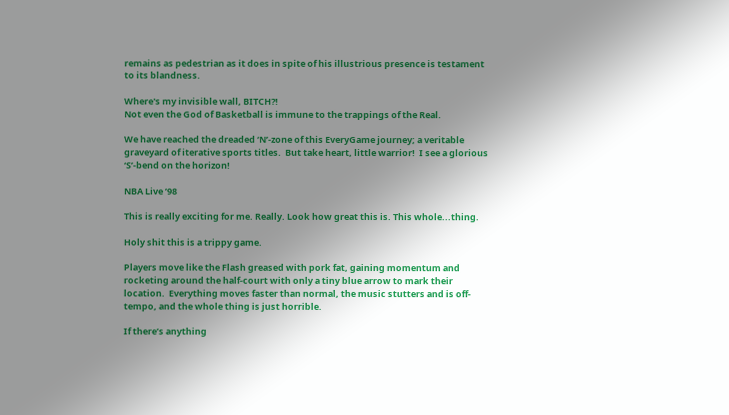remains as pedestrian as it does in spite of his illustrious presence is testament to its blandness.

Where's my invisible wall, BITCH?!
Not even the God of Basketball is immune to the trappings of the Real.

We have reached the dreaded ‘N’-zone of this EveryGame journey; a veritable graveyard of iterative sports titles.  But take heart, little warrior!  I see a glorious ‘S’-bend on the horizon!

NBA Live ’98

This is really exciting for me. Really. Look how great this is. This whole...thing.

Holy shit this is a trippy game.

Players move like the Flash greased with pork fat, gaining momentum and rocketing around the half-court with only a tiny blue arrow to mark their location.  Everything moves faster than normal, the music stutters and is off-tempo, and the whole thing is just horrible.

If there’s anything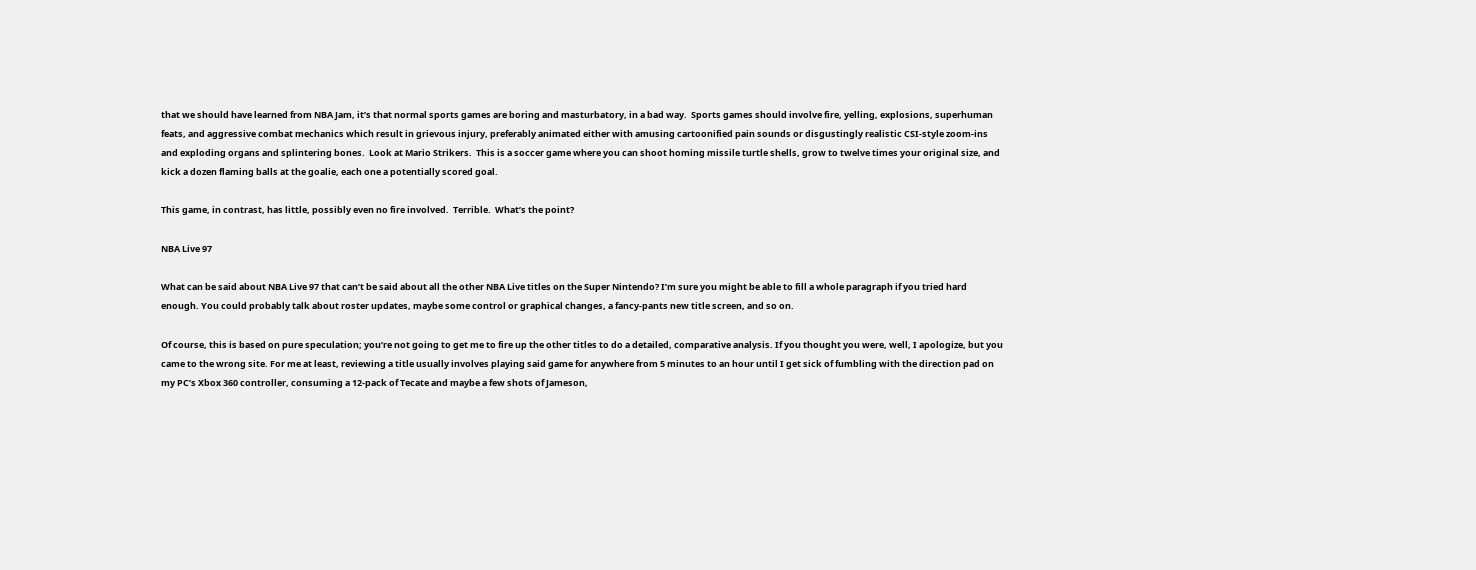that we should have learned from NBA Jam, it’s that normal sports games are boring and masturbatory, in a bad way.  Sports games should involve fire, yelling, explosions, superhuman feats, and aggressive combat mechanics which result in grievous injury, preferably animated either with amusing cartoonified pain sounds or disgustingly realistic CSI-style zoom-ins and exploding organs and splintering bones.  Look at Mario Strikers.  This is a soccer game where you can shoot homing missile turtle shells, grow to twelve times your original size, and kick a dozen flaming balls at the goalie, each one a potentially scored goal.

This game, in contrast, has little, possibly even no fire involved.  Terrible.  What’s the point?

NBA Live 97

What can be said about NBA Live 97 that can’t be said about all the other NBA Live titles on the Super Nintendo? I’m sure you might be able to fill a whole paragraph if you tried hard enough. You could probably talk about roster updates, maybe some control or graphical changes, a fancy-pants new title screen, and so on.

Of course, this is based on pure speculation; you’re not going to get me to fire up the other titles to do a detailed, comparative analysis. If you thought you were, well, I apologize, but you came to the wrong site. For me at least, reviewing a title usually involves playing said game for anywhere from 5 minutes to an hour until I get sick of fumbling with the direction pad on my PC’s Xbox 360 controller, consuming a 12-pack of Tecate and maybe a few shots of Jameson,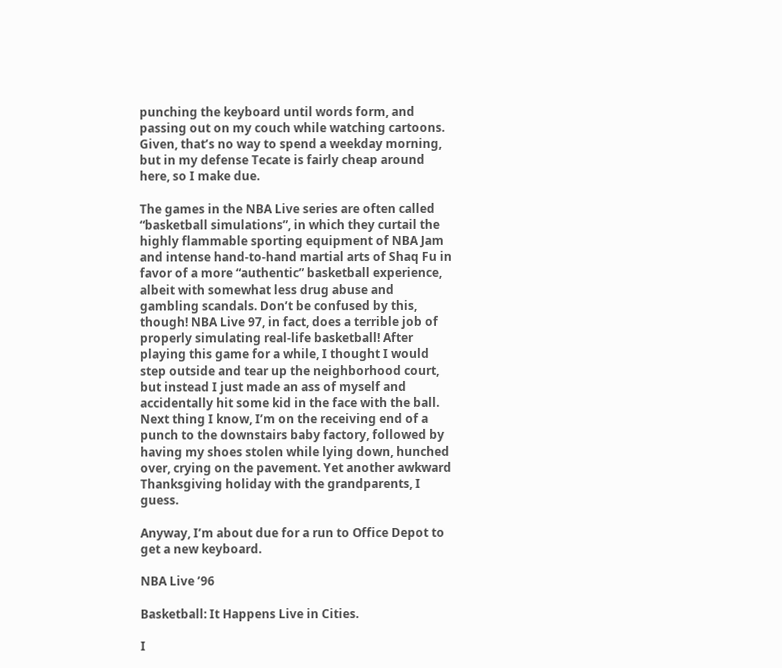punching the keyboard until words form, and passing out on my couch while watching cartoons. Given, that’s no way to spend a weekday morning, but in my defense Tecate is fairly cheap around here, so I make due.

The games in the NBA Live series are often called “basketball simulations”, in which they curtail the highly flammable sporting equipment of NBA Jam and intense hand-to-hand martial arts of Shaq Fu in favor of a more “authentic” basketball experience, albeit with somewhat less drug abuse and gambling scandals. Don’t be confused by this, though! NBA Live 97, in fact, does a terrible job of properly simulating real-life basketball! After playing this game for a while, I thought I would step outside and tear up the neighborhood court, but instead I just made an ass of myself and accidentally hit some kid in the face with the ball. Next thing I know, I’m on the receiving end of a punch to the downstairs baby factory, followed by having my shoes stolen while lying down, hunched over, crying on the pavement. Yet another awkward Thanksgiving holiday with the grandparents, I guess.

Anyway, I’m about due for a run to Office Depot to get a new keyboard.

NBA Live ’96

Basketball: It Happens Live in Cities.

I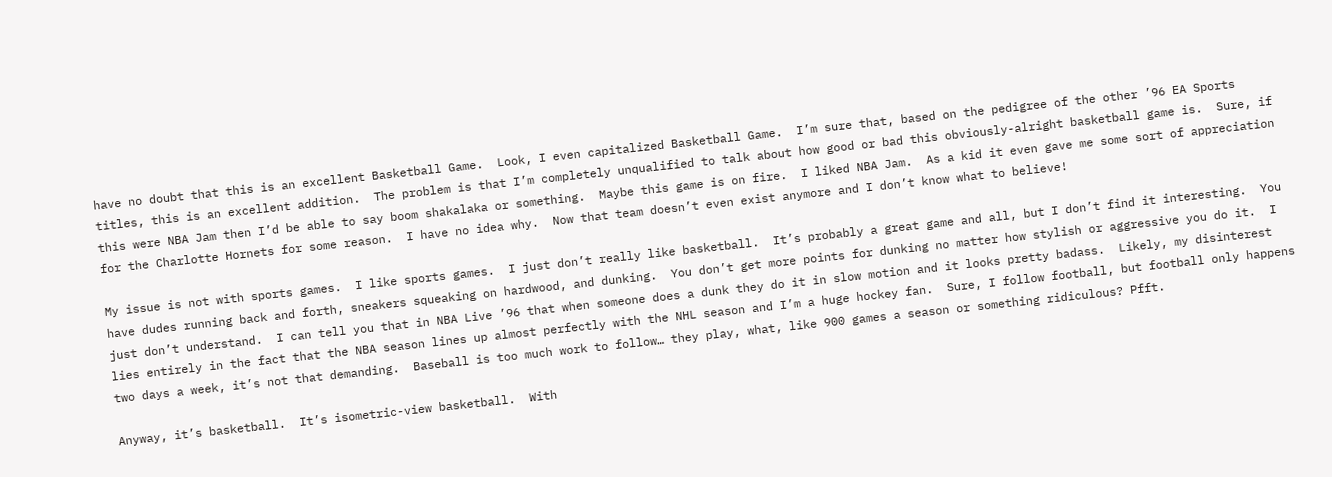have no doubt that this is an excellent Basketball Game.  Look, I even capitalized Basketball Game.  I’m sure that, based on the pedigree of the other ’96 EA Sports titles, this is an excellent addition.  The problem is that I’m completely unqualified to talk about how good or bad this obviously-alright basketball game is.  Sure, if this were NBA Jam then I’d be able to say boom shakalaka or something.  Maybe this game is on fire.  I liked NBA Jam.  As a kid it even gave me some sort of appreciation for the Charlotte Hornets for some reason.  I have no idea why.  Now that team doesn’t even exist anymore and I don’t know what to believe!

My issue is not with sports games.  I like sports games.  I just don’t really like basketball.  It’s probably a great game and all, but I don’t find it interesting.  You have dudes running back and forth, sneakers squeaking on hardwood, and dunking.  You don’t get more points for dunking no matter how stylish or aggressive you do it.  I just don’t understand.  I can tell you that in NBA Live ’96 that when someone does a dunk they do it in slow motion and it looks pretty badass.  Likely, my disinterest lies entirely in the fact that the NBA season lines up almost perfectly with the NHL season and I’m a huge hockey fan.  Sure, I follow football, but football only happens two days a week, it’s not that demanding.  Baseball is too much work to follow… they play, what, like 900 games a season or something ridiculous? Pfft.

Anyway, it’s basketball.  It’s isometric-view basketball.  With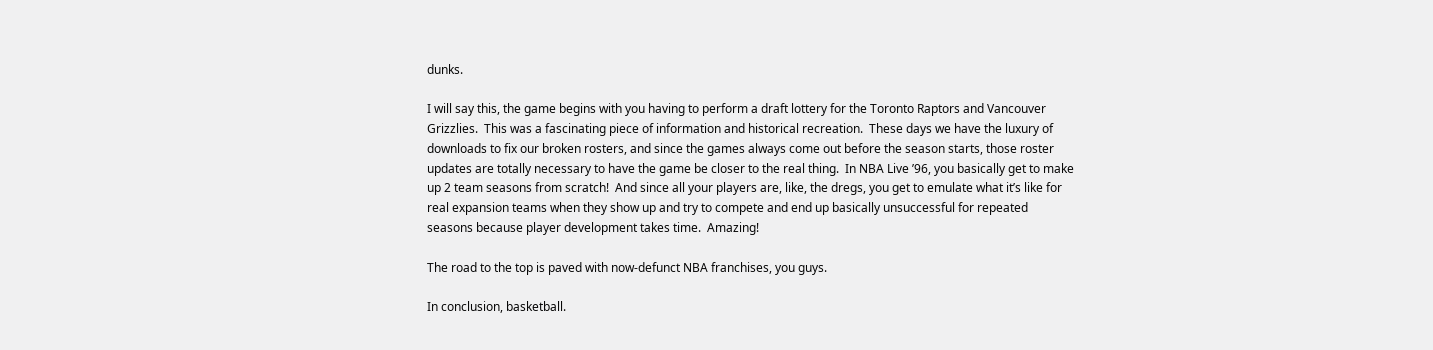dunks.

I will say this, the game begins with you having to perform a draft lottery for the Toronto Raptors and Vancouver Grizzlies.  This was a fascinating piece of information and historical recreation.  These days we have the luxury of downloads to fix our broken rosters, and since the games always come out before the season starts, those roster updates are totally necessary to have the game be closer to the real thing.  In NBA Live ’96, you basically get to make up 2 team seasons from scratch!  And since all your players are, like, the dregs, you get to emulate what it’s like for real expansion teams when they show up and try to compete and end up basically unsuccessful for repeated seasons because player development takes time.  Amazing!

The road to the top is paved with now-defunct NBA franchises, you guys.

In conclusion, basketball.